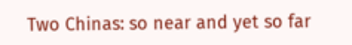Two Chinas: so near and yet so far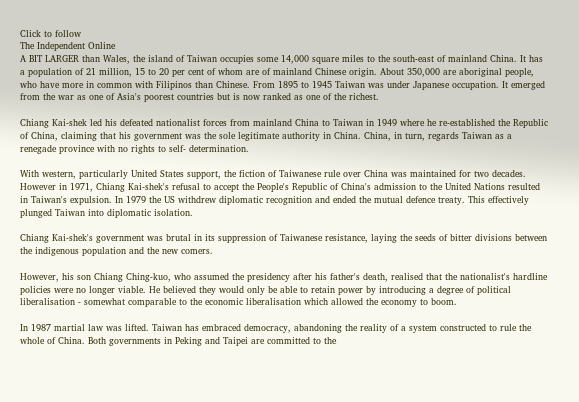Click to follow
The Independent Online
A BIT LARGER than Wales, the island of Taiwan occupies some 14,000 square miles to the south-east of mainland China. It has a population of 21 million, 15 to 20 per cent of whom are of mainland Chinese origin. About 350,000 are aboriginal people, who have more in common with Filipinos than Chinese. From 1895 to 1945 Taiwan was under Japanese occupation. It emerged from the war as one of Asia's poorest countries but is now ranked as one of the richest.

Chiang Kai-shek led his defeated nationalist forces from mainland China to Taiwan in 1949 where he re-established the Republic of China, claiming that his government was the sole legitimate authority in China. China, in turn, regards Taiwan as a renegade province with no rights to self- determination.

With western, particularly United States support, the fiction of Taiwanese rule over China was maintained for two decades. However in 1971, Chiang Kai-shek's refusal to accept the People's Republic of China's admission to the United Nations resulted in Taiwan's expulsion. In 1979 the US withdrew diplomatic recognition and ended the mutual defence treaty. This effectively plunged Taiwan into diplomatic isolation.

Chiang Kai-shek's government was brutal in its suppression of Taiwanese resistance, laying the seeds of bitter divisions between the indigenous population and the new comers.

However, his son Chiang Ching-kuo, who assumed the presidency after his father's death, realised that the nationalist's hardline policies were no longer viable. He believed they would only be able to retain power by introducing a degree of political liberalisation - somewhat comparable to the economic liberalisation which allowed the economy to boom.

In 1987 martial law was lifted. Taiwan has embraced democracy, abandoning the reality of a system constructed to rule the whole of China. Both governments in Peking and Taipei are committed to the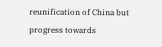reunification of China but progress towards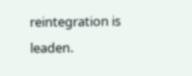reintegration is leaden.